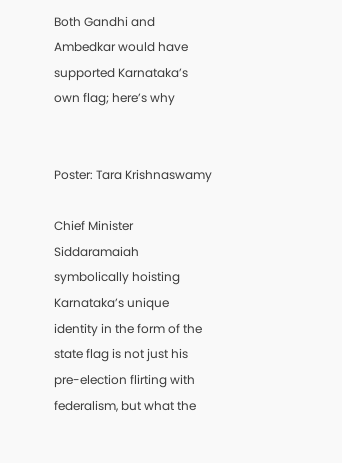Both Gandhi and Ambedkar would have supported Karnataka’s own flag; here’s why


Poster: Tara Krishnaswamy

Chief Minister Siddaramaiah symbolically hoisting Karnataka’s unique identity in the form of the state flag is not just his pre-election flirting with federalism, but what the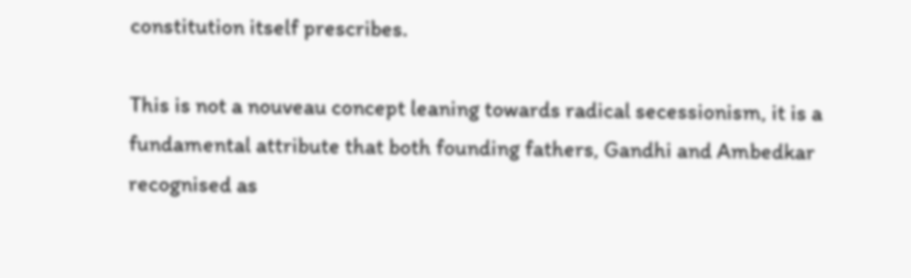constitution itself prescribes.

This is not a nouveau concept leaning towards radical secessionism, it is a fundamental attribute that both founding fathers, Gandhi and Ambedkar recognised as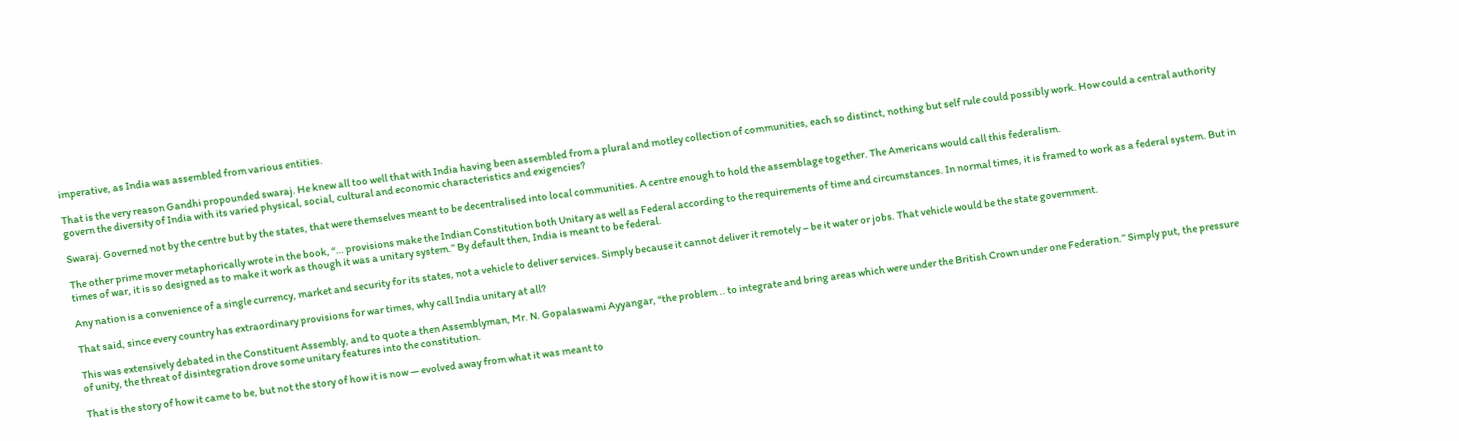imperative, as India was assembled from various entities.

That is the very reason Gandhi propounded swaraj. He knew all too well that with India having been assembled from a plural and motley collection of communities, each so distinct, nothing but self rule could possibly work. How could a central authority govern the diversity of India with its varied physical, social, cultural and economic characteristics and exigencies?

Swaraj. Governed not by the centre but by the states, that were themselves meant to be decentralised into local communities. A centre enough to hold the assemblage together. The Americans would call this federalism.

The other prime mover metaphorically wrote in the book, “… provisions make the Indian Constitution both Unitary as well as Federal according to the requirements of time and circumstances. In normal times, it is framed to work as a federal system. But in times of war, it is so designed as to make it work as though it was a unitary system.” By default then, India is meant to be federal.

Any nation is a convenience of a single currency, market and security for its states, not a vehicle to deliver services. Simply because it cannot deliver it remotely – be it water or jobs. That vehicle would be the state government.

That said, since every country has extraordinary provisions for war times, why call India unitary at all?

This was extensively debated in the Constituent Assembly, and to quote a then Assemblyman, Mr. N. Gopalaswami Ayyangar, “the problem .. to integrate and bring areas which were under the British Crown under one Federation.” Simply put, the pressure of unity, the threat of disintegration drove some unitary features into the constitution.

That is the story of how it came to be, but not the story of how it is now — evolved away from what it was meant to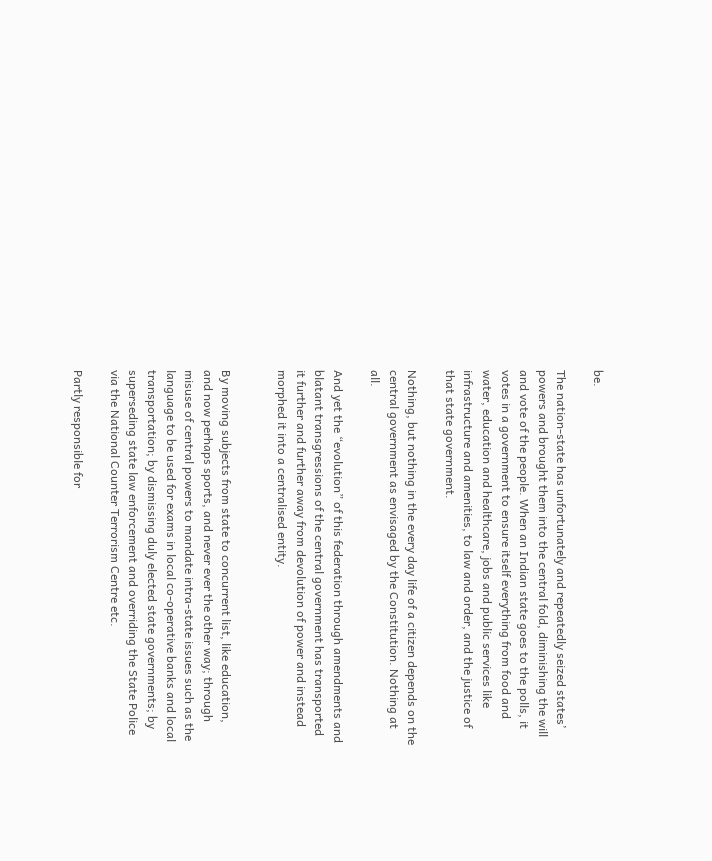be.

The nation-state has unfortunately and repeatedly seized states’ powers and brought them into the central fold, diminishing the will and vote of the people. When an Indian state goes to the polls, it votes in a government to ensure itself everything from food and water, education and healthcare, jobs and public services like infrastructure and amenities, to law and order, and the justice of that state government.

Nothing, but nothing in the every day life of a citizen depends on the central government as envisaged by the Constitution. Nothing at all.

And yet the “evolution” of this federation through amendments and blatant transgressions of the central government has transported it further and further away from devolution of power and instead morphed it into a centralised entity.


By moving subjects from state to concurrent list, like education, and now perhaps sports, and never ever the other way; through misuse of central powers to mandate intra-state issues such as the language to be used for exams in local co-operative banks and local transportation; by dismissing duly elected state governments; by superseding state law enforcement and overriding the State Police via the National Counter Terrorism Centre etc.

Partly responsible for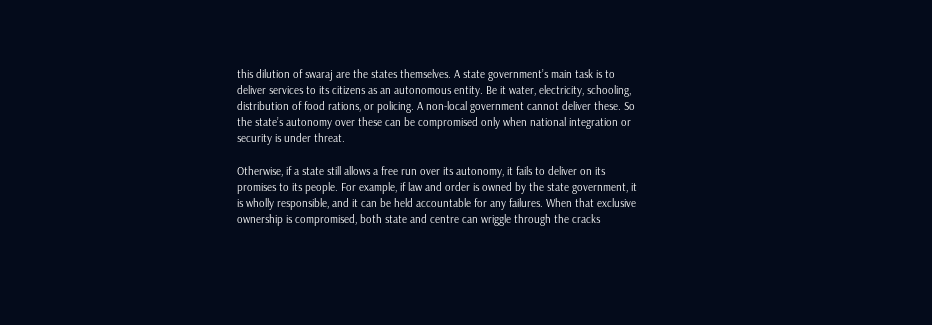this dilution of swaraj are the states themselves. A state government’s main task is to deliver services to its citizens as an autonomous entity. Be it water, electricity, schooling, distribution of food rations, or policing. A non-local government cannot deliver these. So the state’s autonomy over these can be compromised only when national integration or security is under threat.

Otherwise, if a state still allows a free run over its autonomy, it fails to deliver on its promises to its people. For example, if law and order is owned by the state government, it is wholly responsible, and it can be held accountable for any failures. When that exclusive ownership is compromised, both state and centre can wriggle through the cracks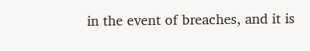in the event of breaches, and it is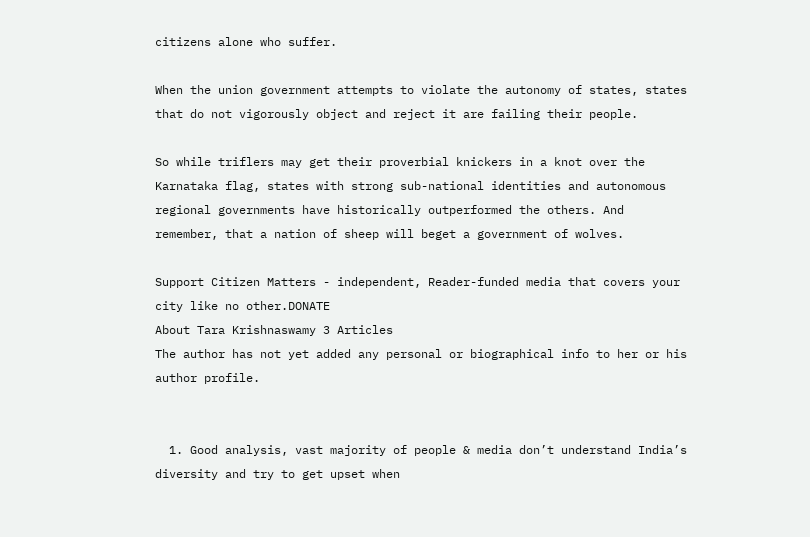citizens alone who suffer.

When the union government attempts to violate the autonomy of states, states that do not vigorously object and reject it are failing their people.

So while triflers may get their proverbial knickers in a knot over the Karnataka flag, states with strong sub-national identities and autonomous regional governments have historically outperformed the others. And remember, that a nation of sheep will beget a government of wolves.

Support Citizen Matters - independent, Reader-funded media that covers your city like no other.DONATE
About Tara Krishnaswamy 3 Articles
The author has not yet added any personal or biographical info to her or his author profile.


  1. Good analysis, vast majority of people & media don’t understand India’s diversity and try to get upset when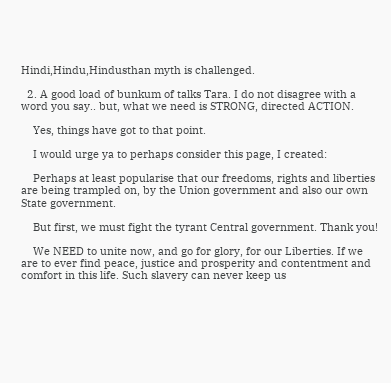Hindi,Hindu,Hindusthan myth is challenged.

  2. A good load of bunkum of talks Tara. I do not disagree with a word you say.. but, what we need is STRONG, directed ACTION.

    Yes, things have got to that point.

    I would urge ya to perhaps consider this page, I created:

    Perhaps at least popularise that our freedoms, rights and liberties are being trampled on, by the Union government and also our own State government.

    But first, we must fight the tyrant Central government. Thank you!

    We NEED to unite now, and go for glory, for our Liberties. If we are to ever find peace, justice and prosperity and contentment and comfort in this life. Such slavery can never keep us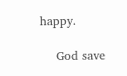happy.

    God save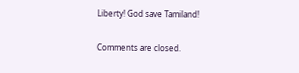Liberty! God save Tamiland!

Comments are closed.